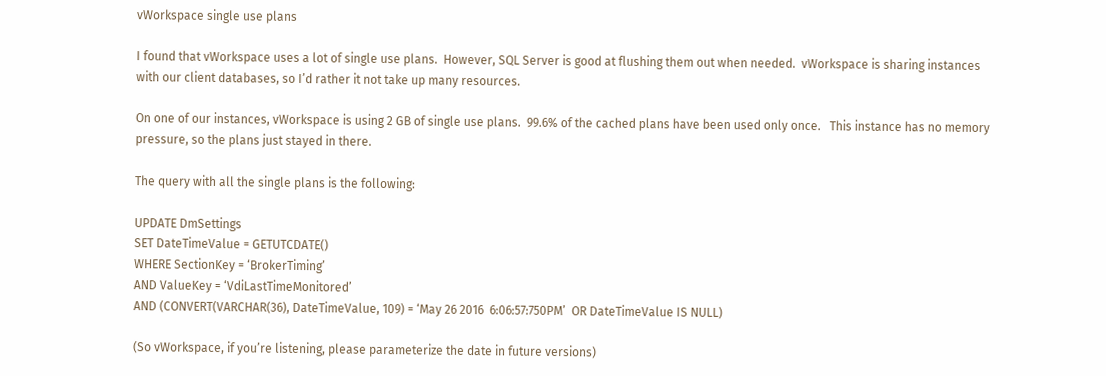vWorkspace single use plans

I found that vWorkspace uses a lot of single use plans.  However, SQL Server is good at flushing them out when needed.  vWorkspace is sharing instances with our client databases, so I’d rather it not take up many resources.

On one of our instances, vWorkspace is using 2 GB of single use plans.  99.6% of the cached plans have been used only once.   This instance has no memory pressure, so the plans just stayed in there.

The query with all the single plans is the following:

UPDATE DmSettings
SET DateTimeValue = GETUTCDATE()
WHERE SectionKey = ‘BrokerTiming’
AND ValueKey = ‘VdiLastTimeMonitored’
AND (CONVERT(VARCHAR(36), DateTimeValue, 109) = ‘May 26 2016  6:06:57:750PM’  OR DateTimeValue IS NULL)

(So vWorkspace, if you’re listening, please parameterize the date in future versions)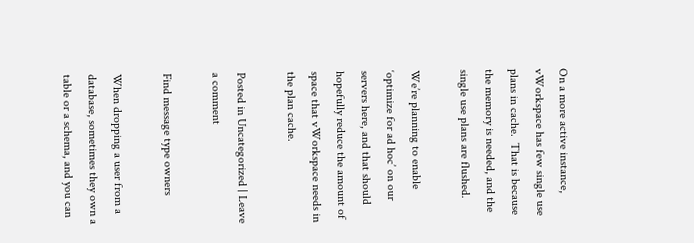On a more active instance, vWorkspace has few single use plans in cache.  That is because the memory is needed, and the single use plans are flushed.

We’re planning to enable ‘optimize for ad hoc’ on our servers here, and that should hopefully reduce the amount of space that vWorkspace needs in the plan cache.

Posted in Uncategorized | Leave a comment

Find message type owners

When dropping a user from a database, sometimes they own a table or a schema, and you can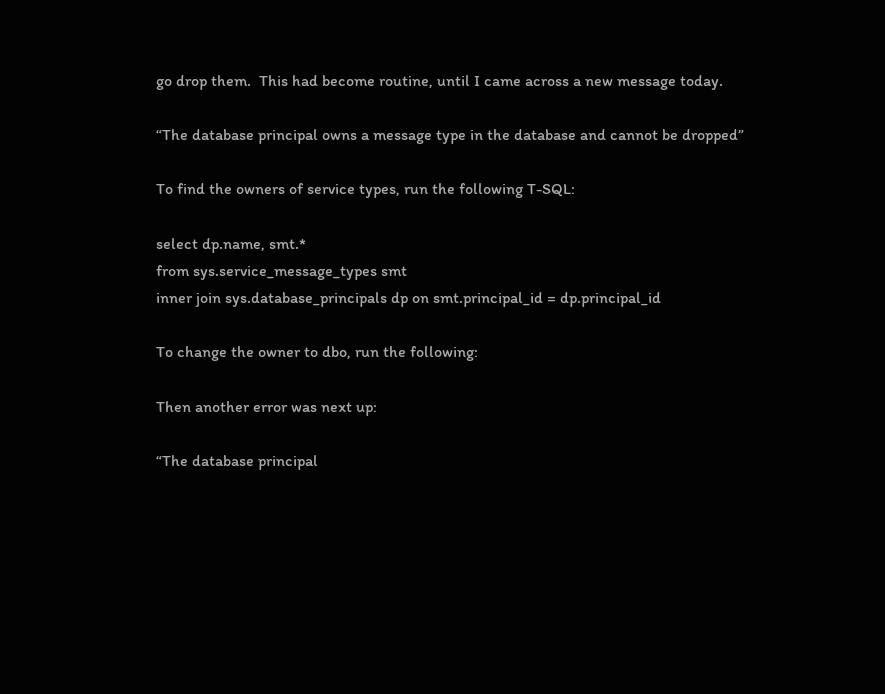go drop them.  This had become routine, until I came across a new message today.

“The database principal owns a message type in the database and cannot be dropped”

To find the owners of service types, run the following T-SQL:

select dp.name, smt.*
from sys.service_message_types smt
inner join sys.database_principals dp on smt.principal_id = dp.principal_id

To change the owner to dbo, run the following:

Then another error was next up:

“The database principal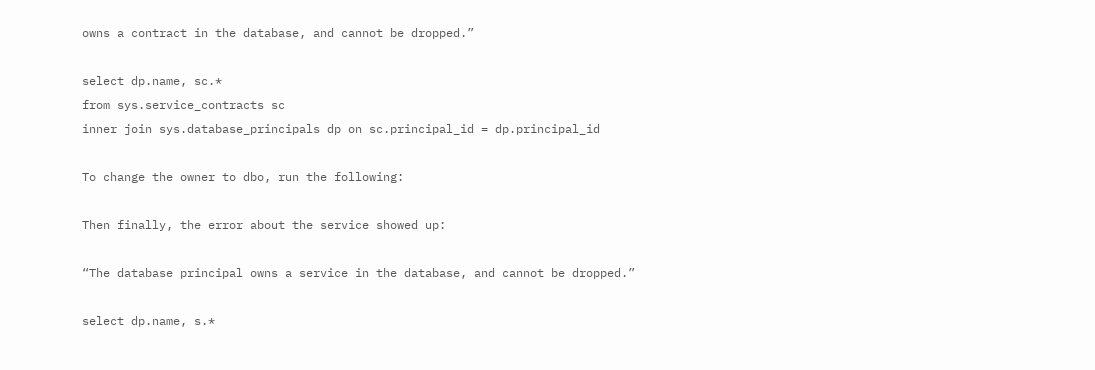owns a contract in the database, and cannot be dropped.”

select dp.name, sc.*
from sys.service_contracts sc
inner join sys.database_principals dp on sc.principal_id = dp.principal_id

To change the owner to dbo, run the following:

Then finally, the error about the service showed up:

“The database principal owns a service in the database, and cannot be dropped.”

select dp.name, s.*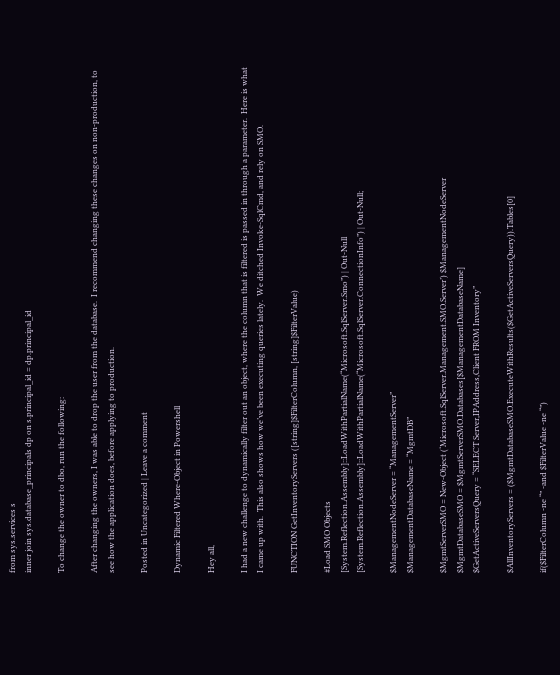from sys.services s
inner join sys.database_principals dp on s.principal_id = dp.principal_id

To change the owner to dbo, run the following:

After changing the owners, I was able to drop the user from the database.  I recommend changing these changes on non-production, to see how the application does, before applying to production.

Posted in Uncategorized | Leave a comment

Dynamic Filtered Where-Object in Powershell

Hey all,

I had a new challenge to dynamically filter out an object, where the column that is filtered is passed in through a parameter.  Here is what I came up with.  This also shows how we’ve been executing queries lately.  We ditched Invoke-SqlCmd, and rely on SMO.

FUNCTION GetInventoryServers ([string]$FilterColumn, [string]$FilterValue)

#Load SMO Objects
[System.Reflection.Assembly]::LoadWithPartialName(“Microsoft.SqlServer.Smo”) | Out-Null
[System.Reflection.Assembly]::LoadWithPartialName(“Microsoft.SqlServer.ConnectionInfo”) | Out-Null;

$ManagementNodeServer = “ManagementServer”
$ManagementDatabaseName = “MgmtDB”

$MgmtServerSMO = New-Object (‘Microsoft.SqlServer.Management.SMO.Server’) $ManagementNodeServer
$MgmtDatabaseSMO = $MgmtServerSMO.Databases[$ManagementDatabaseName]
$GetActiveServersQuery = “SELECT Server,IPAddress,Client FROM Inventory”

$AllInventoryServers = ($MgmtDatabaseSMO.ExecuteWithResults($GetActiveServersQuery)).Tables[0]

if($FilterColumn -ne “” -and $FilterValue -ne “”)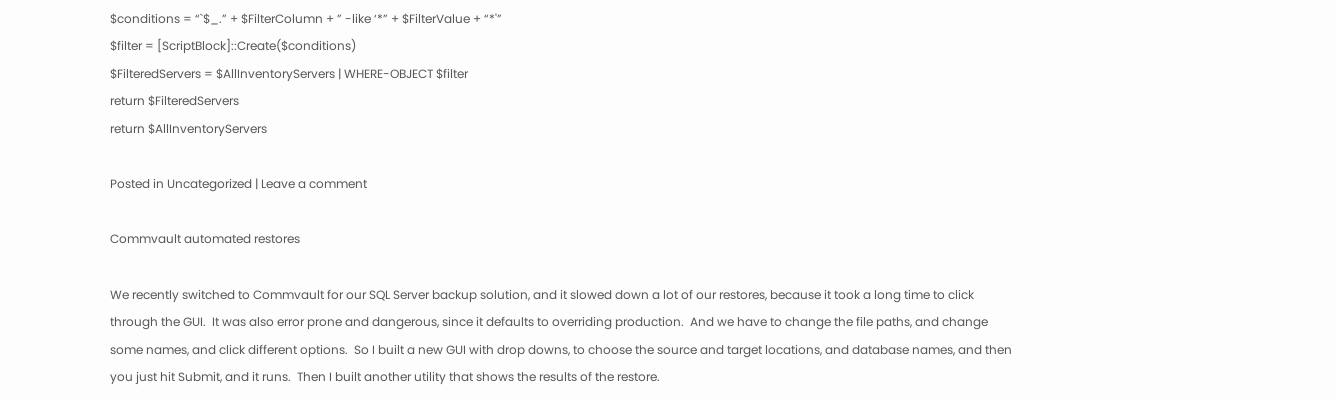$conditions = “`$_.” + $FilterColumn + ” -like ‘*” + $FilterValue + “*'”
$filter = [ScriptBlock]::Create($conditions)
$FilteredServers = $AllInventoryServers | WHERE-OBJECT $filter
return $FilteredServers
return $AllInventoryServers

Posted in Uncategorized | Leave a comment

Commvault automated restores

We recently switched to Commvault for our SQL Server backup solution, and it slowed down a lot of our restores, because it took a long time to click through the GUI.  It was also error prone and dangerous, since it defaults to overriding production.  And we have to change the file paths, and change some names, and click different options.  So I built a new GUI with drop downs, to choose the source and target locations, and database names, and then you just hit Submit, and it runs.  Then I built another utility that shows the results of the restore.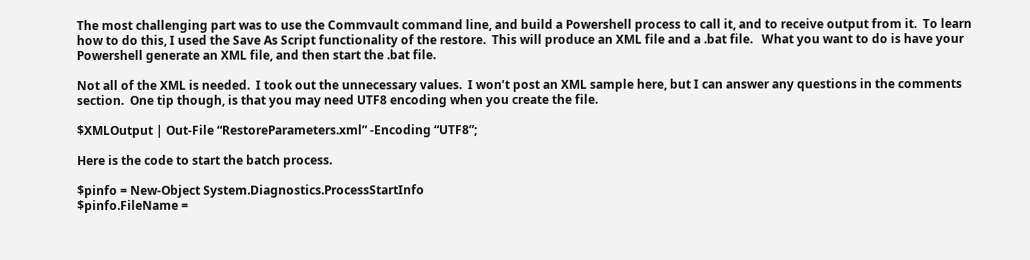The most challenging part was to use the Commvault command line, and build a Powershell process to call it, and to receive output from it.  To learn how to do this, I used the Save As Script functionality of the restore.  This will produce an XML file and a .bat file.   What you want to do is have your Powershell generate an XML file, and then start the .bat file.

Not all of the XML is needed.  I took out the unnecessary values.  I won’t post an XML sample here, but I can answer any questions in the comments section.  One tip though, is that you may need UTF8 encoding when you create the file.

$XMLOutput | Out-File “RestoreParameters.xml” -Encoding “UTF8”;

Here is the code to start the batch process.

$pinfo = New-Object System.Diagnostics.ProcessStartInfo
$pinfo.FileName =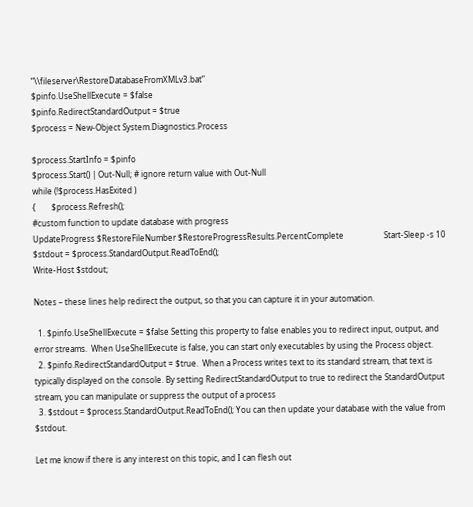“\\fileserver\RestoreDatabaseFromXMLv3.bat”
$pinfo.UseShellExecute = $false
$pinfo.RedirectStandardOutput = $true
$process = New-Object System.Diagnostics.Process

$process.StartInfo = $pinfo
$process.Start() | Out-Null; # ignore return value with Out-Null
while (!$process.HasExited )
{        $process.Refresh();
#custom function to update database with progress
UpdateProgress $RestoreFileNumber $RestoreProgressResults.PercentComplete                    Start-Sleep -s 10
$stdout = $process.StandardOutput.ReadToEnd();
Write-Host $stdout;

Notes – these lines help redirect the output, so that you can capture it in your automation.

  1. $pinfo.UseShellExecute = $false Setting this property to false enables you to redirect input, output, and error streams.  When UseShellExecute is false, you can start only executables by using the Process object.
  2. $pinfo.RedirectStandardOutput = $true.  When a Process writes text to its standard stream, that text is typically displayed on the console. By setting RedirectStandardOutput to true to redirect the StandardOutput stream, you can manipulate or suppress the output of a process
  3. $stdout = $process.StandardOutput.ReadToEnd(); You can then update your database with the value from $stdout.

Let me know if there is any interest on this topic, and I can flesh out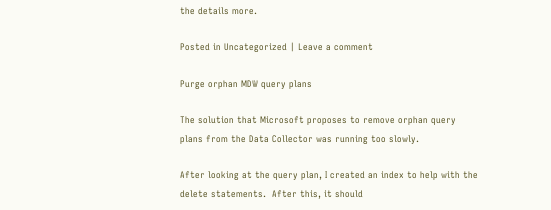the details more.

Posted in Uncategorized | Leave a comment

Purge orphan MDW query plans

The solution that Microsoft proposes to remove orphan query plans from the Data Collector was running too slowly.

After looking at the query plan, I created an index to help with the delete statements.  After this, it should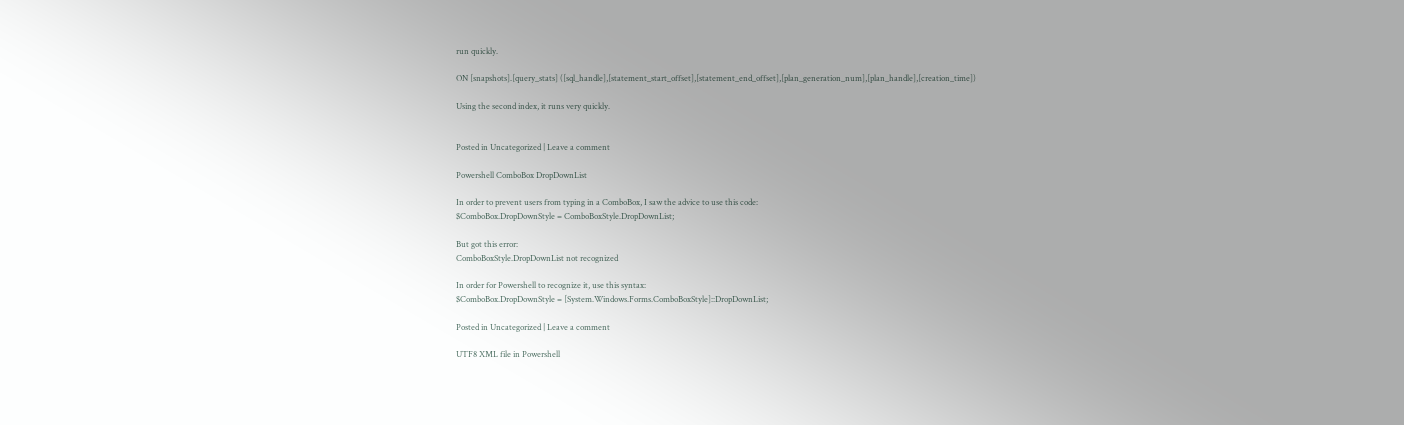run quickly.

ON [snapshots].[query_stats] ([sql_handle],[statement_start_offset],[statement_end_offset],[plan_generation_num],[plan_handle],[creation_time])

Using the second index, it runs very quickly.


Posted in Uncategorized | Leave a comment

Powershell ComboBox DropDownList

In order to prevent users from typing in a ComboBox, I saw the advice to use this code:
$ComboBox.DropDownStyle = ComboBoxStyle.DropDownList;

But got this error:
ComboBoxStyle.DropDownList not recognized

In order for Powershell to recognize it, use this syntax:
$ComboBox.DropDownStyle = [System.Windows.Forms.ComboBoxStyle]::DropDownList;

Posted in Uncategorized | Leave a comment

UTF8 XML file in Powershell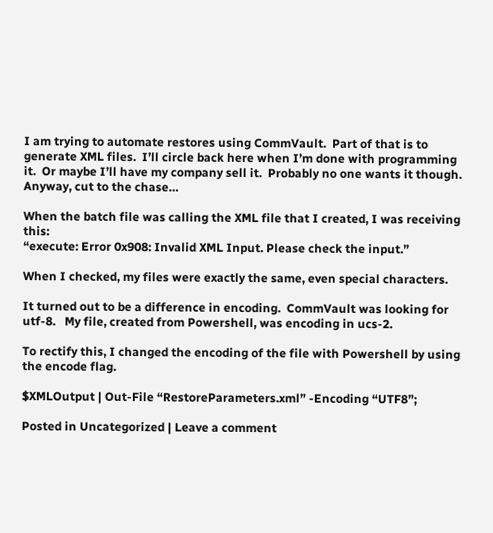I am trying to automate restores using CommVault.  Part of that is to generate XML files.  I’ll circle back here when I’m done with programming it.  Or maybe I’ll have my company sell it.  Probably no one wants it though.  Anyway, cut to the chase…

When the batch file was calling the XML file that I created, I was receiving this:
“execute: Error 0x908: Invalid XML Input. Please check the input.”

When I checked, my files were exactly the same, even special characters.

It turned out to be a difference in encoding.  CommVault was looking for utf-8.   My file, created from Powershell, was encoding in ucs-2.

To rectify this, I changed the encoding of the file with Powershell by using the encode flag.

$XMLOutput | Out-File “RestoreParameters.xml” -Encoding “UTF8”;

Posted in Uncategorized | Leave a comment